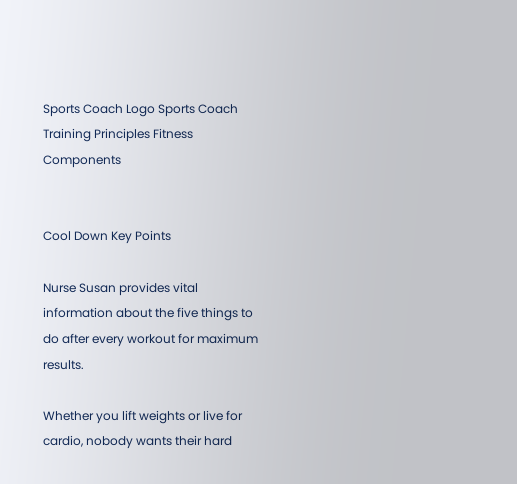Sports Coach Logo Sports Coach Training Principles Fitness Components


Cool Down Key Points

Nurse Susan provides vital information about the five things to do after every workout for maximum results.

Whether you lift weights or live for cardio, nobody wants their hard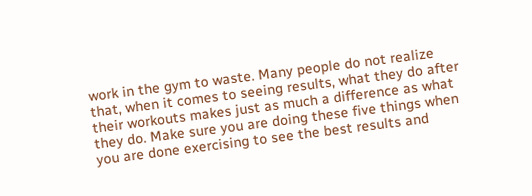work in the gym to waste. Many people do not realize that, when it comes to seeing results, what they do after their workouts makes just as much a difference as what they do. Make sure you are doing these five things when you are done exercising to see the best results and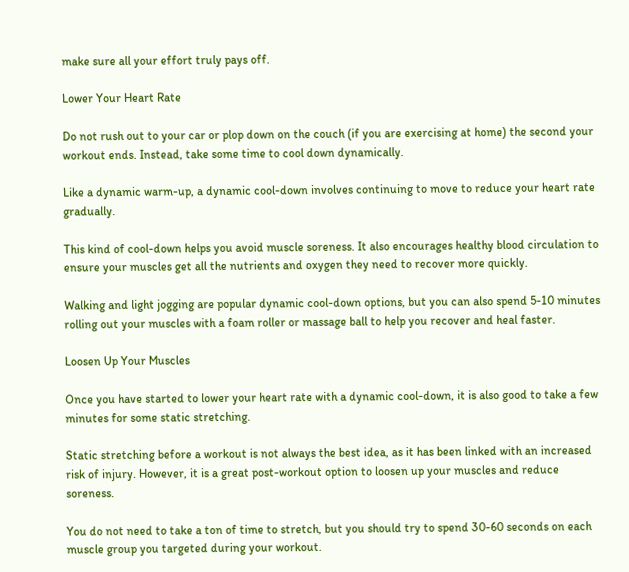make sure all your effort truly pays off.

Lower Your Heart Rate

Do not rush out to your car or plop down on the couch (if you are exercising at home) the second your workout ends. Instead, take some time to cool down dynamically.

Like a dynamic warm-up, a dynamic cool-down involves continuing to move to reduce your heart rate gradually.

This kind of cool-down helps you avoid muscle soreness. It also encourages healthy blood circulation to ensure your muscles get all the nutrients and oxygen they need to recover more quickly.

Walking and light jogging are popular dynamic cool-down options, but you can also spend 5-10 minutes rolling out your muscles with a foam roller or massage ball to help you recover and heal faster.

Loosen Up Your Muscles

Once you have started to lower your heart rate with a dynamic cool-down, it is also good to take a few minutes for some static stretching.

Static stretching before a workout is not always the best idea, as it has been linked with an increased risk of injury. However, it is a great post-workout option to loosen up your muscles and reduce soreness.

You do not need to take a ton of time to stretch, but you should try to spend 30-60 seconds on each muscle group you targeted during your workout.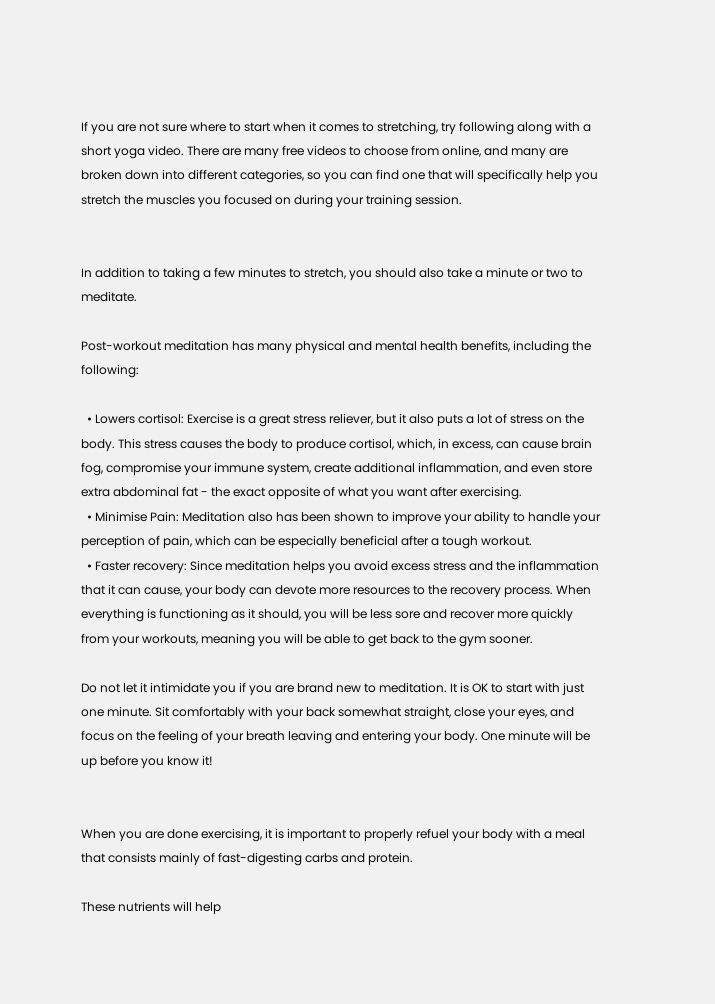If you are not sure where to start when it comes to stretching, try following along with a short yoga video. There are many free videos to choose from online, and many are broken down into different categories, so you can find one that will specifically help you stretch the muscles you focused on during your training session.


In addition to taking a few minutes to stretch, you should also take a minute or two to meditate.

Post-workout meditation has many physical and mental health benefits, including the following:

  • Lowers cortisol: Exercise is a great stress reliever, but it also puts a lot of stress on the body. This stress causes the body to produce cortisol, which, in excess, can cause brain fog, compromise your immune system, create additional inflammation, and even store extra abdominal fat - the exact opposite of what you want after exercising.
  • Minimise Pain: Meditation also has been shown to improve your ability to handle your perception of pain, which can be especially beneficial after a tough workout.
  • Faster recovery: Since meditation helps you avoid excess stress and the inflammation that it can cause, your body can devote more resources to the recovery process. When everything is functioning as it should, you will be less sore and recover more quickly from your workouts, meaning you will be able to get back to the gym sooner.

Do not let it intimidate you if you are brand new to meditation. It is OK to start with just one minute. Sit comfortably with your back somewhat straight, close your eyes, and focus on the feeling of your breath leaving and entering your body. One minute will be up before you know it!


When you are done exercising, it is important to properly refuel your body with a meal that consists mainly of fast-digesting carbs and protein.

These nutrients will help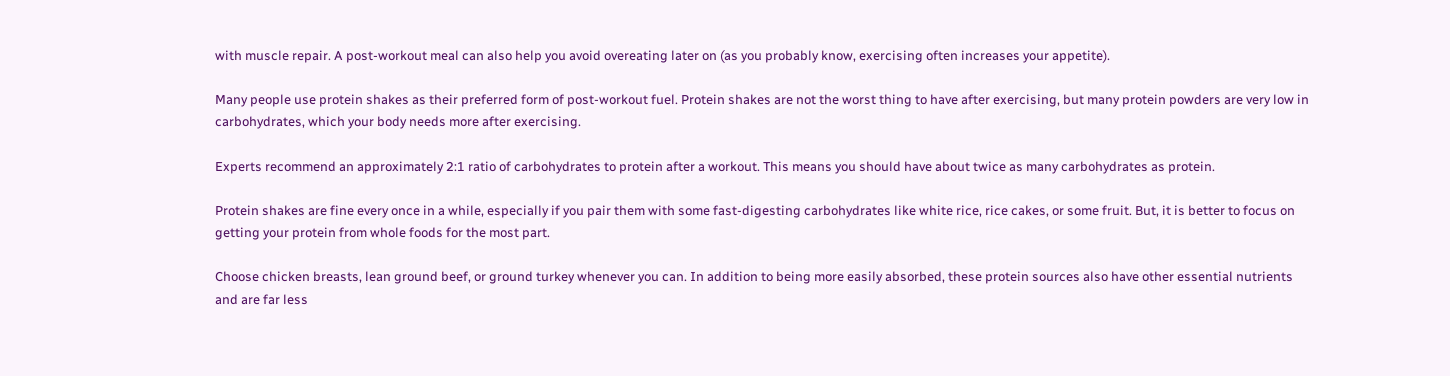with muscle repair. A post-workout meal can also help you avoid overeating later on (as you probably know, exercising often increases your appetite).

Many people use protein shakes as their preferred form of post-workout fuel. Protein shakes are not the worst thing to have after exercising, but many protein powders are very low in carbohydrates, which your body needs more after exercising.

Experts recommend an approximately 2:1 ratio of carbohydrates to protein after a workout. This means you should have about twice as many carbohydrates as protein.

Protein shakes are fine every once in a while, especially if you pair them with some fast-digesting carbohydrates like white rice, rice cakes, or some fruit. But, it is better to focus on getting your protein from whole foods for the most part.

Choose chicken breasts, lean ground beef, or ground turkey whenever you can. In addition to being more easily absorbed, these protein sources also have other essential nutrients and are far less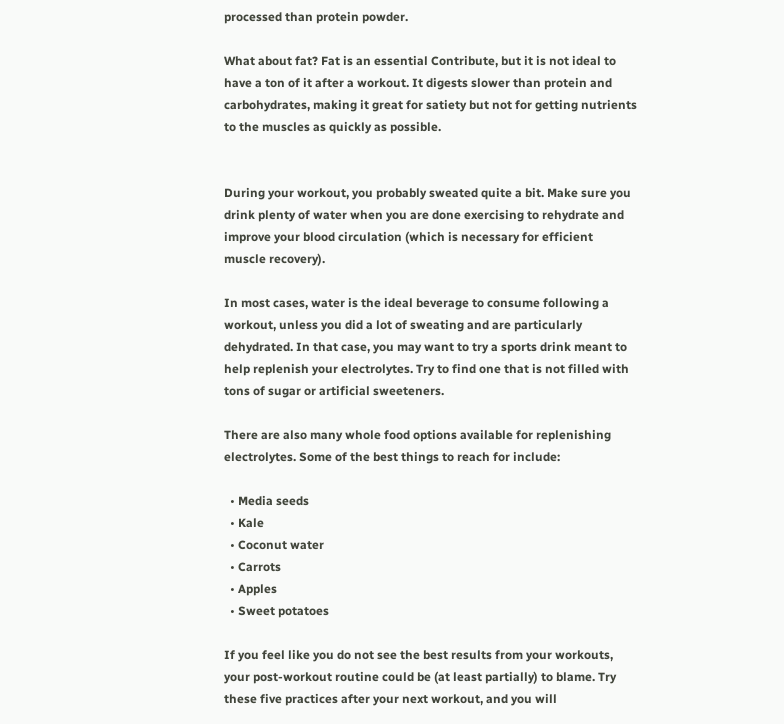processed than protein powder.

What about fat? Fat is an essential Contribute, but it is not ideal to have a ton of it after a workout. It digests slower than protein and carbohydrates, making it great for satiety but not for getting nutrients to the muscles as quickly as possible.


During your workout, you probably sweated quite a bit. Make sure you drink plenty of water when you are done exercising to rehydrate and improve your blood circulation (which is necessary for efficient muscle recovery).

In most cases, water is the ideal beverage to consume following a workout, unless you did a lot of sweating and are particularly dehydrated. In that case, you may want to try a sports drink meant to help replenish your electrolytes. Try to find one that is not filled with tons of sugar or artificial sweeteners.

There are also many whole food options available for replenishing electrolytes. Some of the best things to reach for include:

  • Media seeds
  • Kale
  • Coconut water
  • Carrots
  • Apples
  • Sweet potatoes

If you feel like you do not see the best results from your workouts, your post-workout routine could be (at least partially) to blame. Try these five practices after your next workout, and you will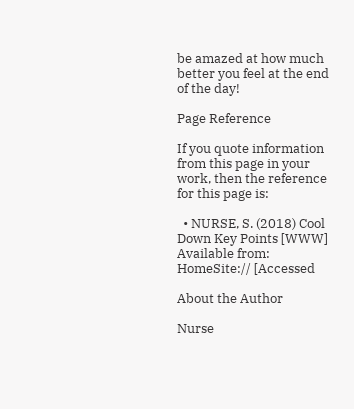be amazed at how much better you feel at the end of the day!

Page Reference

If you quote information from this page in your work, then the reference for this page is:

  • NURSE, S. (2018) Cool Down Key Points [WWW] Available from: HomeSite:// [Accessed

About the Author

Nurse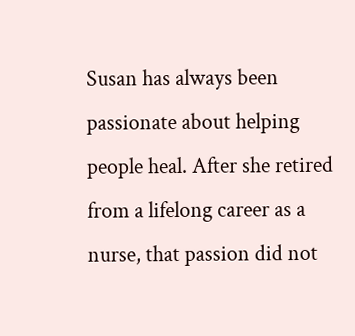Susan has always been passionate about helping people heal. After she retired from a lifelong career as a nurse, that passion did not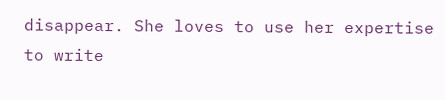disappear. She loves to use her expertise to write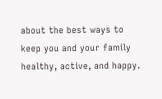about the best ways to keep you and your family healthy, active, and happy.